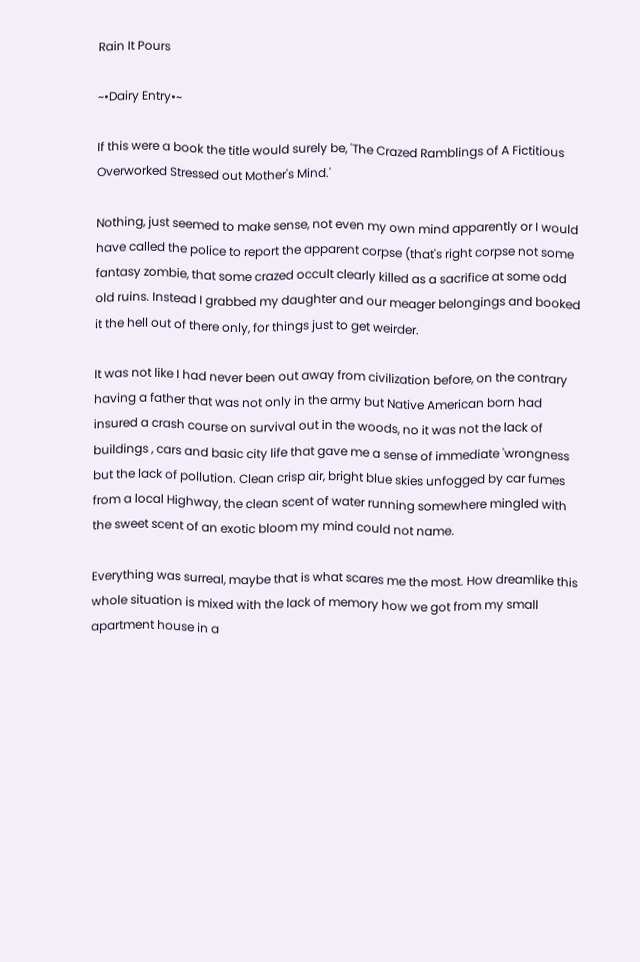Rain It Pours

~•Dairy Entry•~

If this were a book the title would surely be, 'The Crazed Ramblings of A Fictitious Overworked Stressed out Mother's Mind.'

Nothing, just seemed to make sense, not even my own mind apparently or I would have called the police to report the apparent corpse (that's right corpse not some fantasy zombie, that some crazed occult clearly killed as a sacrifice at some odd old ruins. Instead I grabbed my daughter and our meager belongings and booked it the hell out of there only, for things just to get weirder.

It was not like I had never been out away from civilization before, on the contrary having a father that was not only in the army but Native American born had insured a crash course on survival out in the woods, no it was not the lack of buildings , cars and basic city life that gave me a sense of immediate 'wrongness but the lack of pollution. Clean crisp air, bright blue skies unfogged by car fumes from a local Highway, the clean scent of water running somewhere mingled with the sweet scent of an exotic bloom my mind could not name.

Everything was surreal, maybe that is what scares me the most. How dreamlike this whole situation is mixed with the lack of memory how we got from my small apartment house in a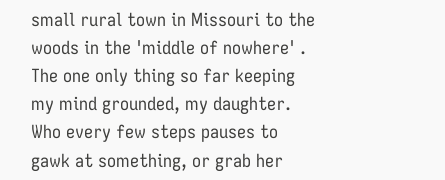small rural town in Missouri to the woods in the 'middle of nowhere' . The one only thing so far keeping my mind grounded, my daughter. Who every few steps pauses to gawk at something, or grab her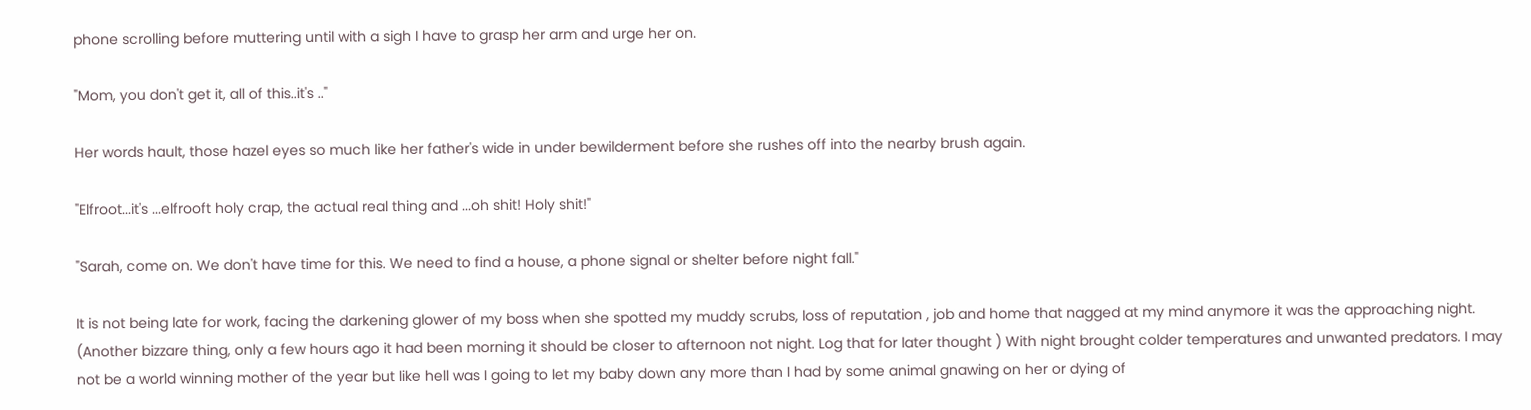phone scrolling before muttering until with a sigh I have to grasp her arm and urge her on.

"Mom, you don't get it, all of this..it's .."

Her words hault, those hazel eyes so much like her father's wide in under bewilderment before she rushes off into the nearby brush again.

"Elfroot...it's ...elfrooft holy crap, the actual real thing and ...oh shit! Holy shit!"

"Sarah, come on. We don't have time for this. We need to find a house, a phone signal or shelter before night fall."

It is not being late for work, facing the darkening glower of my boss when she spotted my muddy scrubs, loss of reputation , job and home that nagged at my mind anymore it was the approaching night. (Another bizzare thing, only a few hours ago it had been morning it should be closer to afternoon not night. Log that for later thought ) With night brought colder temperatures and unwanted predators. I may not be a world winning mother of the year but like hell was I going to let my baby down any more than I had by some animal gnawing on her or dying of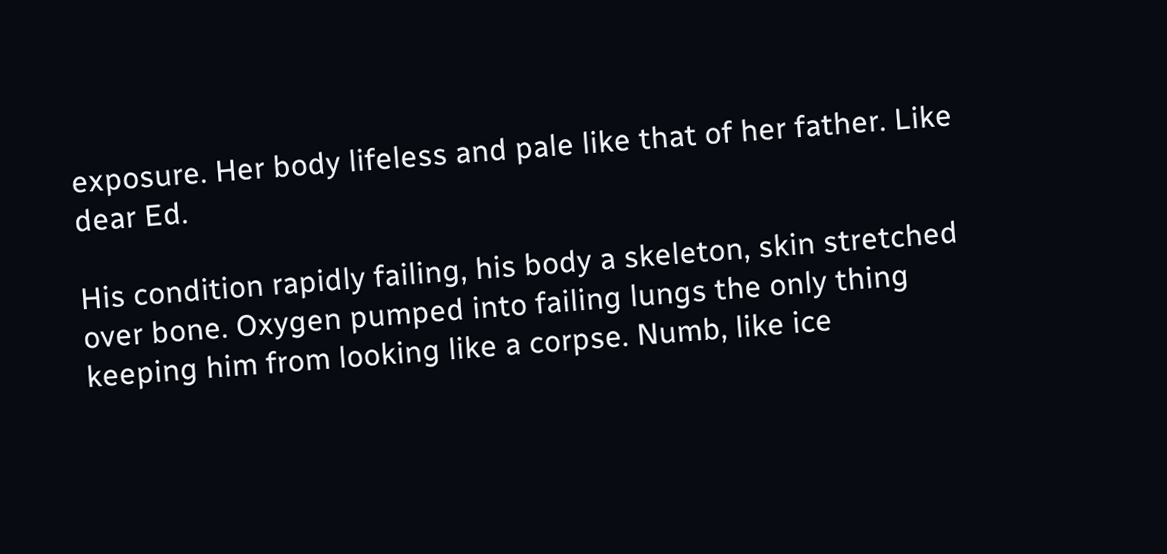exposure. Her body lifeless and pale like that of her father. Like dear Ed.

His condition rapidly failing, his body a skeleton, skin stretched over bone. Oxygen pumped into failing lungs the only thing keeping him from looking like a corpse. Numb, like ice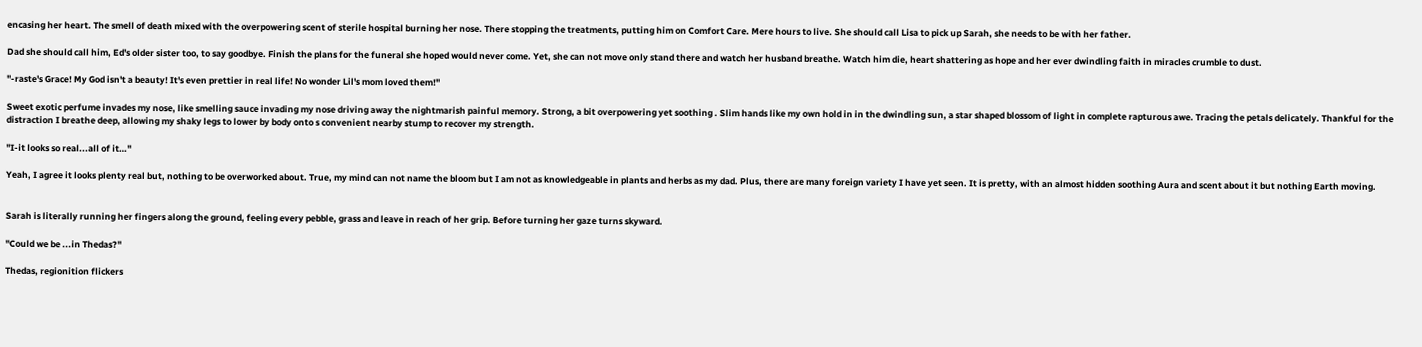encasing her heart. The smell of death mixed with the overpowering scent of sterile hospital burning her nose. There stopping the treatments, putting him on Comfort Care. Mere hours to live. She should call Lisa to pick up Sarah, she needs to be with her father.

Dad she should call him, Ed's older sister too, to say goodbye. Finish the plans for the funeral she hoped would never come. Yet, she can not move only stand there and watch her husband breathe. Watch him die, heart shattering as hope and her ever dwindling faith in miracles crumble to dust.

"-raste's Grace! My God isn't a beauty! It's even prettier in real life! No wonder Lil's mom loved them!"

Sweet exotic perfume invades my nose, like smelling sauce invading my nose driving away the nightmarish painful memory. Strong, a bit overpowering yet soothing . Slim hands like my own hold in in the dwindling sun, a star shaped blossom of light in complete rapturous awe. Tracing the petals delicately. Thankful for the distraction I breathe deep, allowing my shaky legs to lower by body onto s convenient nearby stump to recover my strength.

"I-it looks so real...all of it…"

Yeah, I agree it looks plenty real but, nothing to be overworked about. True, my mind can not name the bloom but I am not as knowledgeable in plants and herbs as my dad. Plus, there are many foreign variety I have yet seen. It is pretty, with an almost hidden soothing Aura and scent about it but nothing Earth moving.


Sarah is literally running her fingers along the ground, feeling every pebble, grass and leave in reach of her grip. Before turning her gaze turns skyward.

"Could we be ...in Thedas?"

Thedas, regionition flickers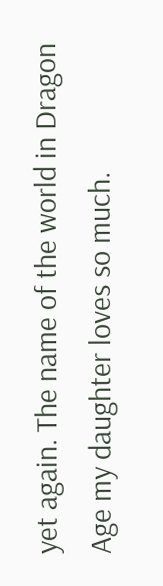yet again. The name of the world in Dragon Age my daughter loves so much.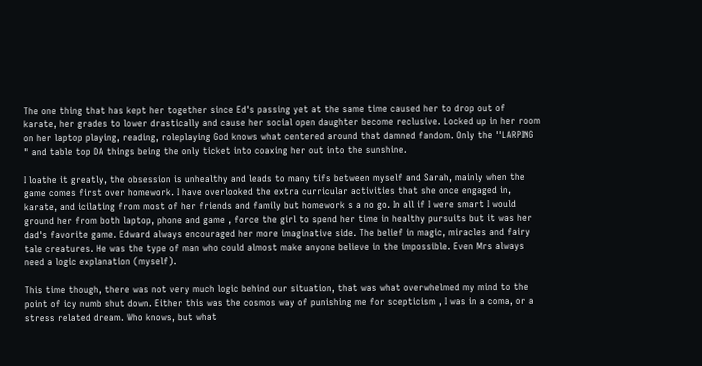The one thing that has kept her together since Ed's passing yet at the same time caused her to drop out of karate, her grades to lower drastically and cause her social open daughter become reclusive. Locked up in her room on her laptop playing, reading, roleplaying God knows what centered around that damned fandom. Only the ''LARPING " and table top DA things being the only ticket into coaxing her out into the sunshine.

I loathe it greatly, the obsession is unhealthy and leads to many tifs between myself and Sarah, mainly when the game comes first over homework. I have overlooked the extra curricular activities that she once engaged in, karate, and icilating from most of her friends and family but homework s a no go. In all if I were smart I would ground her from both laptop, phone and game , force the girl to spend her time in healthy pursuits but it was her dad's favorite game. Edward always encouraged her more imaginative side. The belief in magic, miracles and fairy tale creatures. He was the type of man who could almost make anyone believe in the impossible. Even Mrs always need a logic explanation (myself).

This time though, there was not very much logic behind our situation, that was what overwhelmed my mind to the point of icy numb shut down. Either this was the cosmos way of punishing me for scepticism , I was in a coma, or a stress related dream. Who knows, but what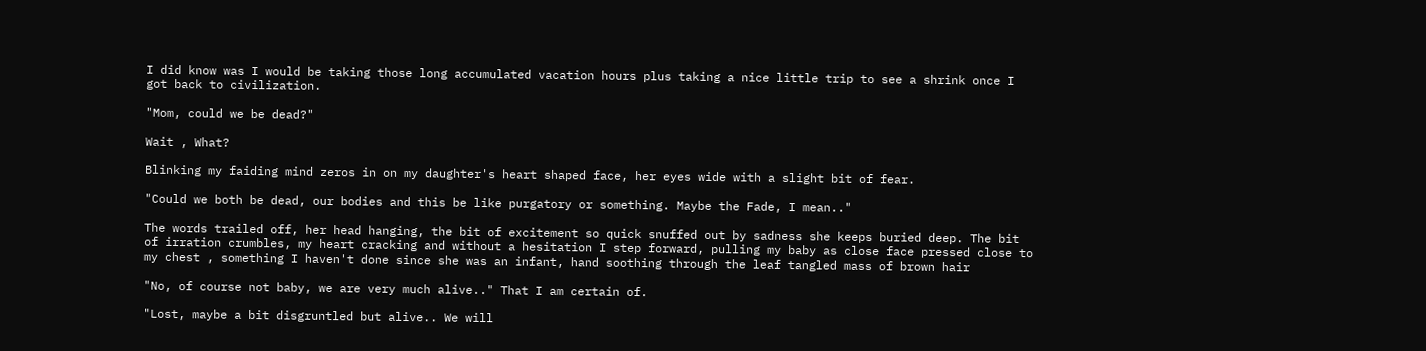I did know was I would be taking those long accumulated vacation hours plus taking a nice little trip to see a shrink once I got back to civilization.

"Mom, could we be dead?"

Wait , What?

Blinking my faiding mind zeros in on my daughter's heart shaped face, her eyes wide with a slight bit of fear.

"Could we both be dead, our bodies and this be like purgatory or something. Maybe the Fade, I mean.."

The words trailed off, her head hanging, the bit of excitement so quick snuffed out by sadness she keeps buried deep. The bit of irration crumbles, my heart cracking and without a hesitation I step forward, pulling my baby as close face pressed close to my chest , something I haven't done since she was an infant, hand soothing through the leaf tangled mass of brown hair

"No, of course not baby, we are very much alive.." That I am certain of.

"Lost, maybe a bit disgruntled but alive.. We will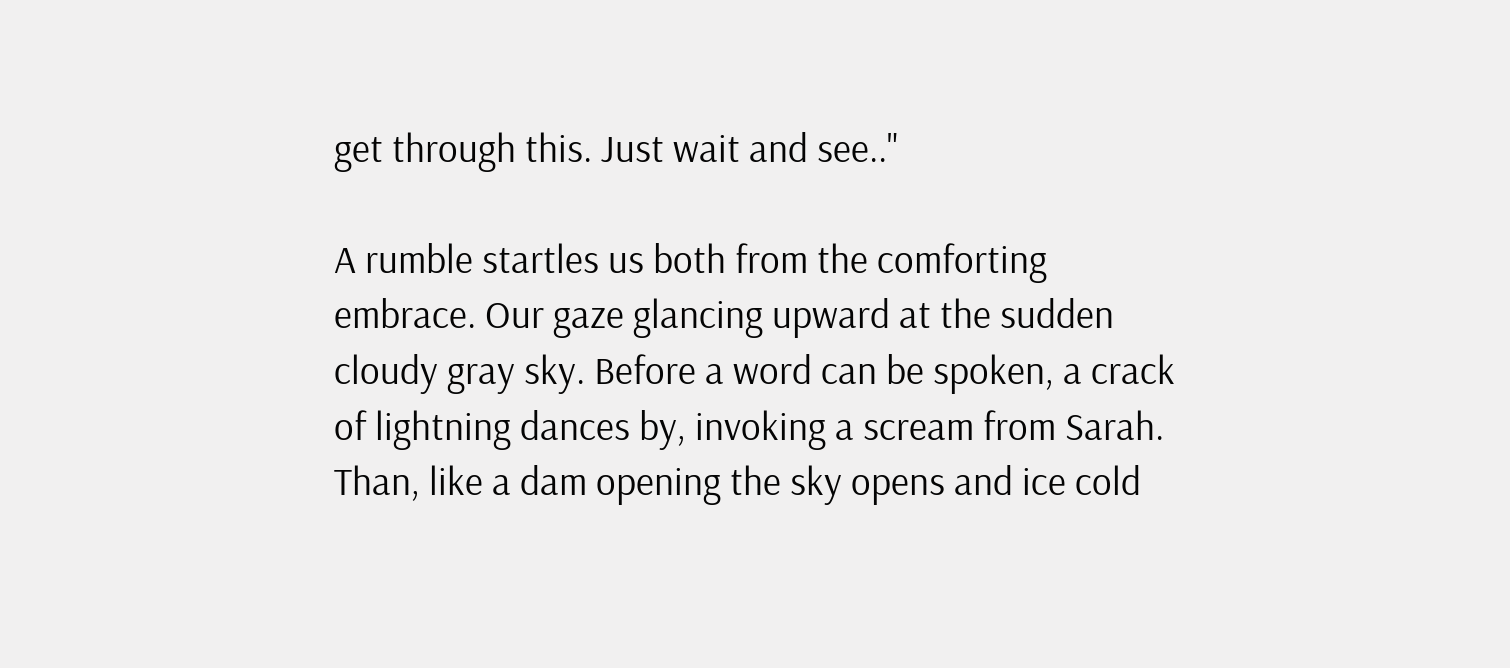get through this. Just wait and see.."

A rumble startles us both from the comforting embrace. Our gaze glancing upward at the sudden cloudy gray sky. Before a word can be spoken, a crack of lightning dances by, invoking a scream from Sarah. Than, like a dam opening the sky opens and ice cold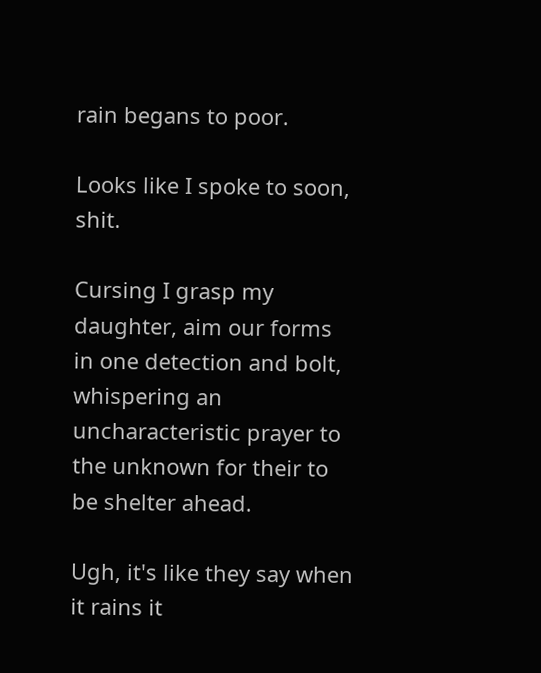rain begans to poor.

Looks like I spoke to soon, shit.

Cursing I grasp my daughter, aim our forms in one detection and bolt, whispering an uncharacteristic prayer to the unknown for their to be shelter ahead.

Ugh, it's like they say when it rains it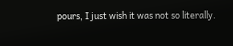pours, I just wish it was not so literally.